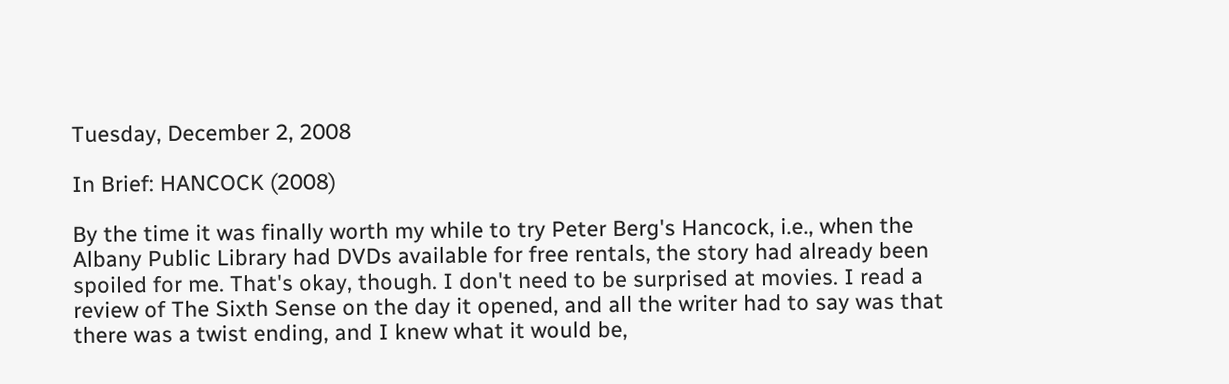Tuesday, December 2, 2008

In Brief: HANCOCK (2008)

By the time it was finally worth my while to try Peter Berg's Hancock, i.e., when the Albany Public Library had DVDs available for free rentals, the story had already been spoiled for me. That's okay, though. I don't need to be surprised at movies. I read a review of The Sixth Sense on the day it opened, and all the writer had to say was that there was a twist ending, and I knew what it would be,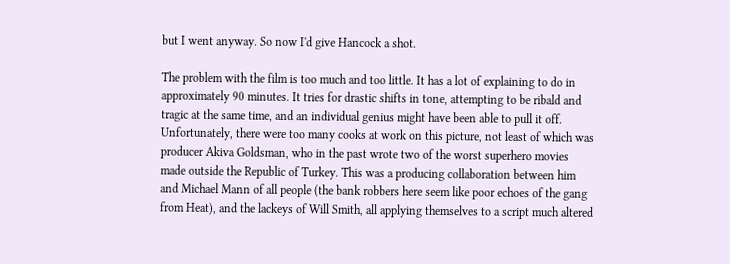but I went anyway. So now I'd give Hancock a shot.

The problem with the film is too much and too little. It has a lot of explaining to do in approximately 90 minutes. It tries for drastic shifts in tone, attempting to be ribald and tragic at the same time, and an individual genius might have been able to pull it off. Unfortunately, there were too many cooks at work on this picture, not least of which was producer Akiva Goldsman, who in the past wrote two of the worst superhero movies made outside the Republic of Turkey. This was a producing collaboration between him and Michael Mann of all people (the bank robbers here seem like poor echoes of the gang from Heat), and the lackeys of Will Smith, all applying themselves to a script much altered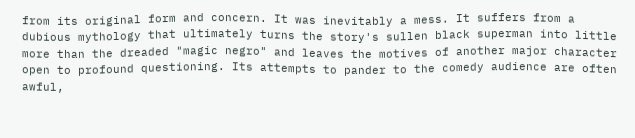from its original form and concern. It was inevitably a mess. It suffers from a dubious mythology that ultimately turns the story's sullen black superman into little more than the dreaded "magic negro" and leaves the motives of another major character open to profound questioning. Its attempts to pander to the comedy audience are often awful,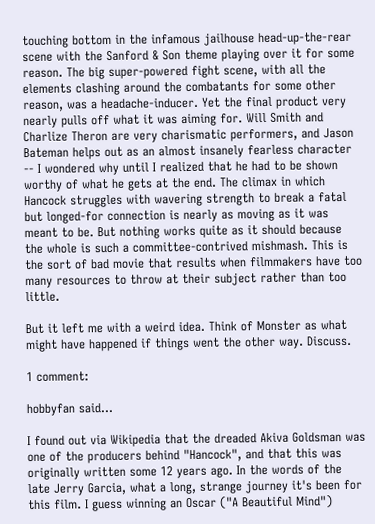touching bottom in the infamous jailhouse head-up-the-rear scene with the Sanford & Son theme playing over it for some reason. The big super-powered fight scene, with all the elements clashing around the combatants for some other reason, was a headache-inducer. Yet the final product very nearly pulls off what it was aiming for. Will Smith and Charlize Theron are very charismatic performers, and Jason Bateman helps out as an almost insanely fearless character -- I wondered why until I realized that he had to be shown worthy of what he gets at the end. The climax in which Hancock struggles with wavering strength to break a fatal but longed-for connection is nearly as moving as it was meant to be. But nothing works quite as it should because the whole is such a committee-contrived mishmash. This is the sort of bad movie that results when filmmakers have too many resources to throw at their subject rather than too little.

But it left me with a weird idea. Think of Monster as what might have happened if things went the other way. Discuss.

1 comment:

hobbyfan said...

I found out via Wikipedia that the dreaded Akiva Goldsman was one of the producers behind "Hancock", and that this was originally written some 12 years ago. In the words of the late Jerry Garcia, what a long, strange journey it's been for this film. I guess winning an Oscar ("A Beautiful Mind")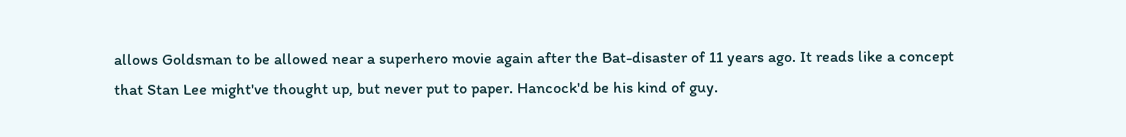allows Goldsman to be allowed near a superhero movie again after the Bat-disaster of 11 years ago. It reads like a concept that Stan Lee might've thought up, but never put to paper. Hancock'd be his kind of guy.